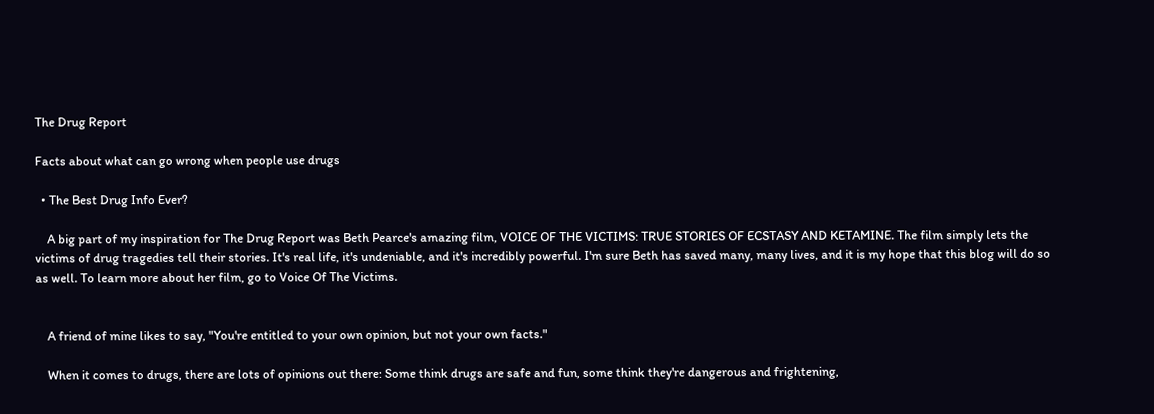The Drug Report

Facts about what can go wrong when people use drugs

  • The Best Drug Info Ever?

    A big part of my inspiration for The Drug Report was Beth Pearce's amazing film, VOICE OF THE VICTIMS: TRUE STORIES OF ECSTASY AND KETAMINE. The film simply lets the victims of drug tragedies tell their stories. It's real life, it's undeniable, and it's incredibly powerful. I'm sure Beth has saved many, many lives, and it is my hope that this blog will do so as well. To learn more about her film, go to Voice Of The Victims.


    A friend of mine likes to say, "You're entitled to your own opinion, but not your own facts."

    When it comes to drugs, there are lots of opinions out there: Some think drugs are safe and fun, some think they're dangerous and frightening,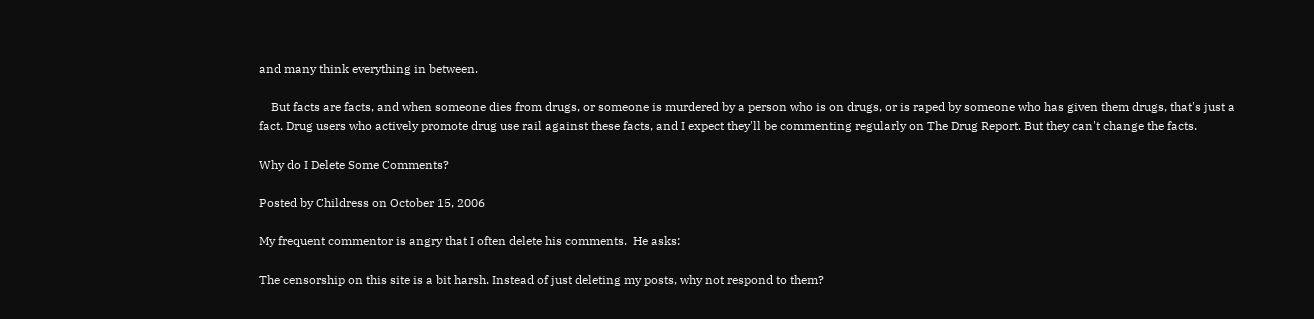and many think everything in between.

    But facts are facts, and when someone dies from drugs, or someone is murdered by a person who is on drugs, or is raped by someone who has given them drugs, that's just a fact. Drug users who actively promote drug use rail against these facts, and I expect they'll be commenting regularly on The Drug Report. But they can't change the facts.

Why do I Delete Some Comments?

Posted by Childress on October 15, 2006

My frequent commentor is angry that I often delete his comments.  He asks:

The censorship on this site is a bit harsh. Instead of just deleting my posts, why not respond to them?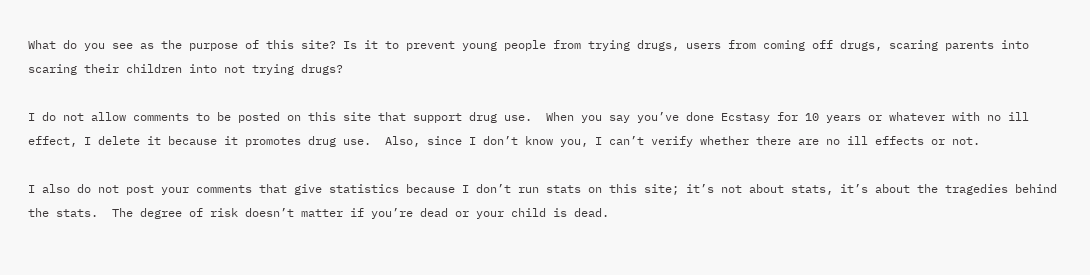What do you see as the purpose of this site? Is it to prevent young people from trying drugs, users from coming off drugs, scaring parents into scaring their children into not trying drugs?

I do not allow comments to be posted on this site that support drug use.  When you say you’ve done Ecstasy for 10 years or whatever with no ill effect, I delete it because it promotes drug use.  Also, since I don’t know you, I can’t verify whether there are no ill effects or not.

I also do not post your comments that give statistics because I don’t run stats on this site; it’s not about stats, it’s about the tragedies behind the stats.  The degree of risk doesn’t matter if you’re dead or your child is dead.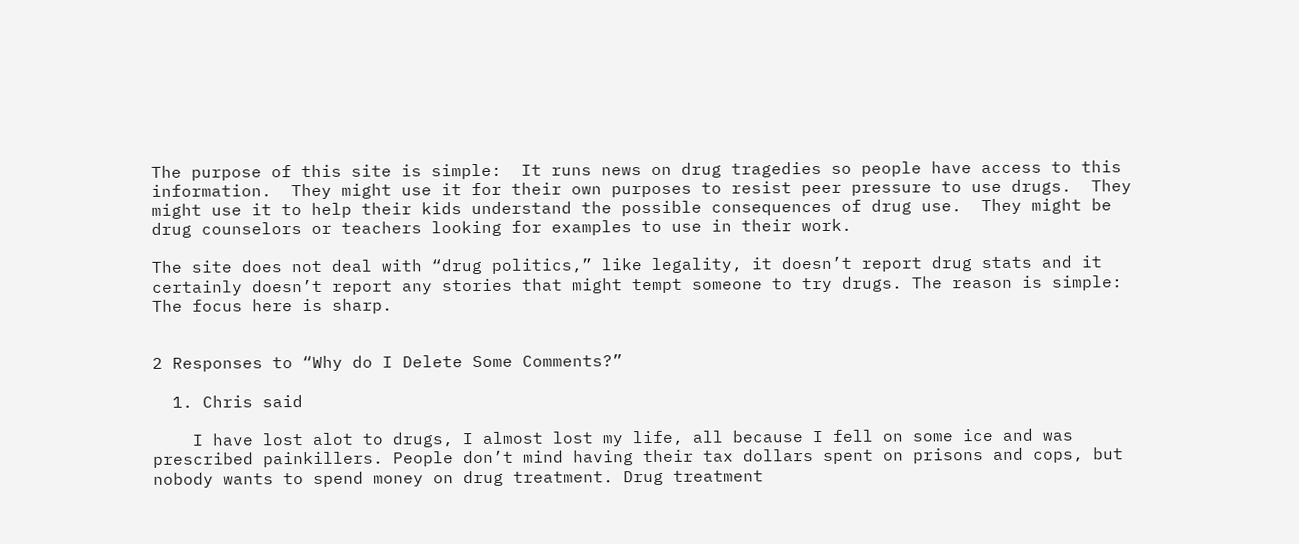The purpose of this site is simple:  It runs news on drug tragedies so people have access to this information.  They might use it for their own purposes to resist peer pressure to use drugs.  They might use it to help their kids understand the possible consequences of drug use.  They might be drug counselors or teachers looking for examples to use in their work.

The site does not deal with “drug politics,” like legality, it doesn’t report drug stats and it certainly doesn’t report any stories that might tempt someone to try drugs. The reason is simple:  The focus here is sharp.


2 Responses to “Why do I Delete Some Comments?”

  1. Chris said

    I have lost alot to drugs, I almost lost my life, all because I fell on some ice and was prescribed painkillers. People don’t mind having their tax dollars spent on prisons and cops, but nobody wants to spend money on drug treatment. Drug treatment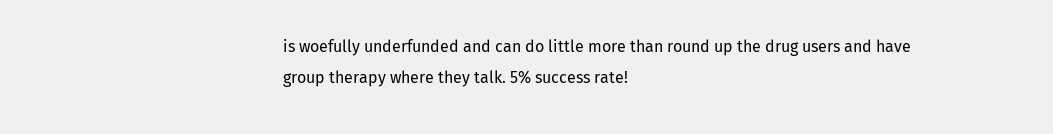is woefully underfunded and can do little more than round up the drug users and have group therapy where they talk. 5% success rate!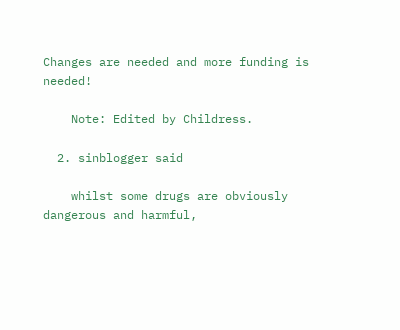Changes are needed and more funding is needed!

    Note: Edited by Childress.

  2. sinblogger said

    whilst some drugs are obviously dangerous and harmful,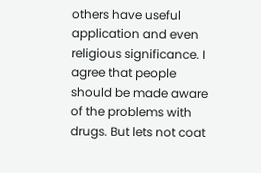others have useful application and even religious significance. I agree that people should be made aware of the problems with drugs. But lets not coat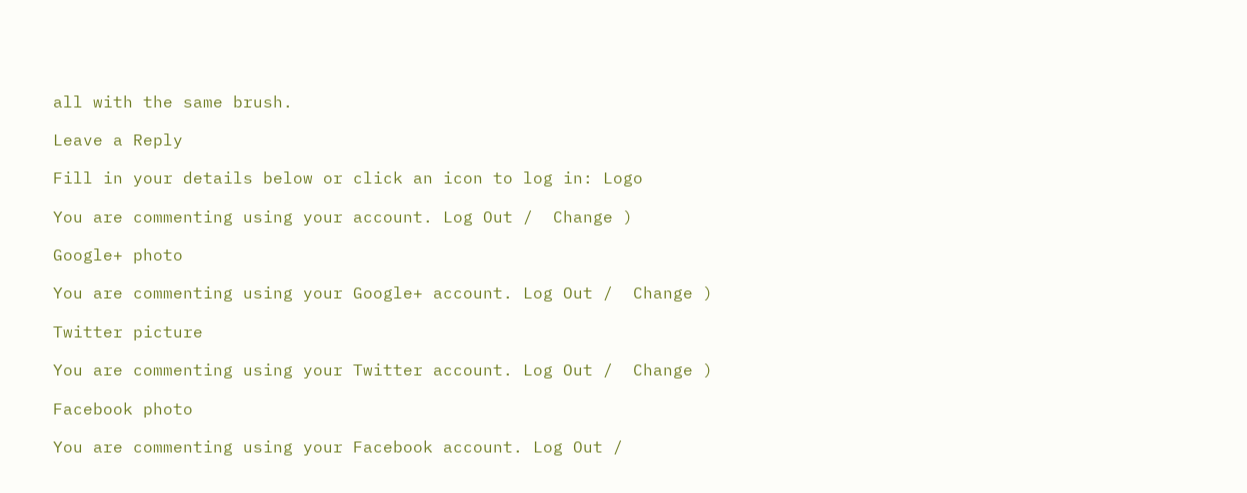all with the same brush.

Leave a Reply

Fill in your details below or click an icon to log in: Logo

You are commenting using your account. Log Out /  Change )

Google+ photo

You are commenting using your Google+ account. Log Out /  Change )

Twitter picture

You are commenting using your Twitter account. Log Out /  Change )

Facebook photo

You are commenting using your Facebook account. Log Out /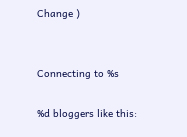Change )


Connecting to %s

%d bloggers like this: